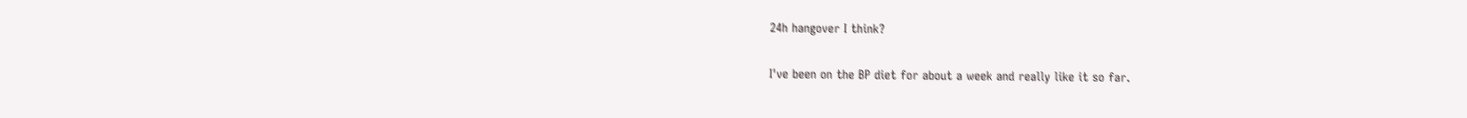24h hangover I think?

I've been on the BP diet for about a week and really like it so far.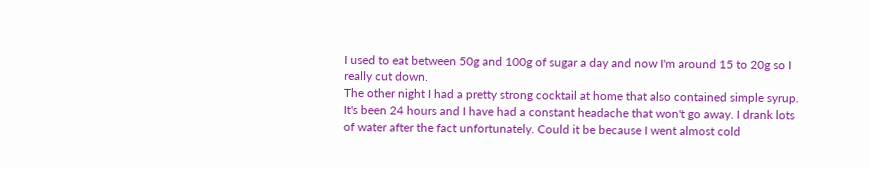I used to eat between 50g and 100g of sugar a day and now I'm around 15 to 20g so I really cut down.
The other night I had a pretty strong cocktail at home that also contained simple syrup. It's been 24 hours and I have had a constant headache that won't go away. I drank lots of water after the fact unfortunately. Could it be because I went almost cold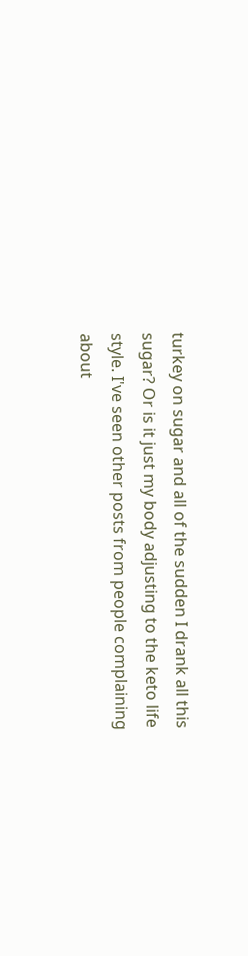turkey on sugar and all of the sudden I drank all this sugar? Or is it just my body adjusting to the keto life style. I've seen other posts from people complaining about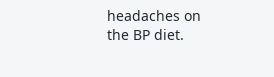headaches on the BP diet.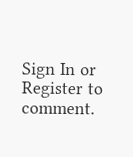Sign In or Register to comment.